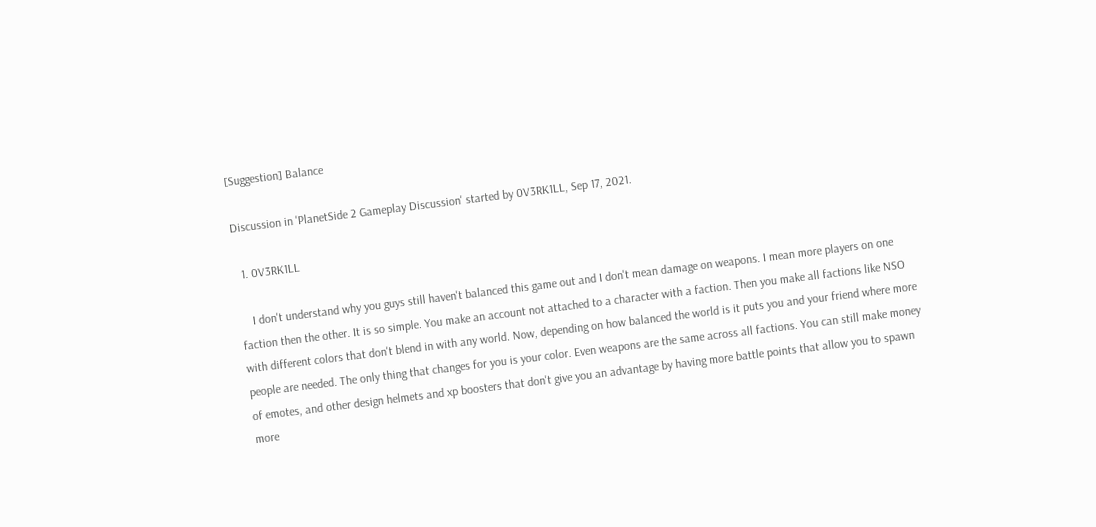[Suggestion] Balance

Discussion in 'PlanetSide 2 Gameplay Discussion' started by 0V3RK1LL, Sep 17, 2021.

  1. 0V3RK1LL

    I don't understand why you guys still haven't balanced this game out and I don't mean damage on weapons. I mean more players on one faction then the other. It is so simple. You make an account not attached to a character with a faction. Then you make all factions like NSO with different colors that don't blend in with any world. Now, depending on how balanced the world is it puts you and your friend where more people are needed. The only thing that changes for you is your color. Even weapons are the same across all factions. You can still make money of emotes, and other design helmets and xp boosters that don't give you an advantage by having more battle points that allow you to spawn more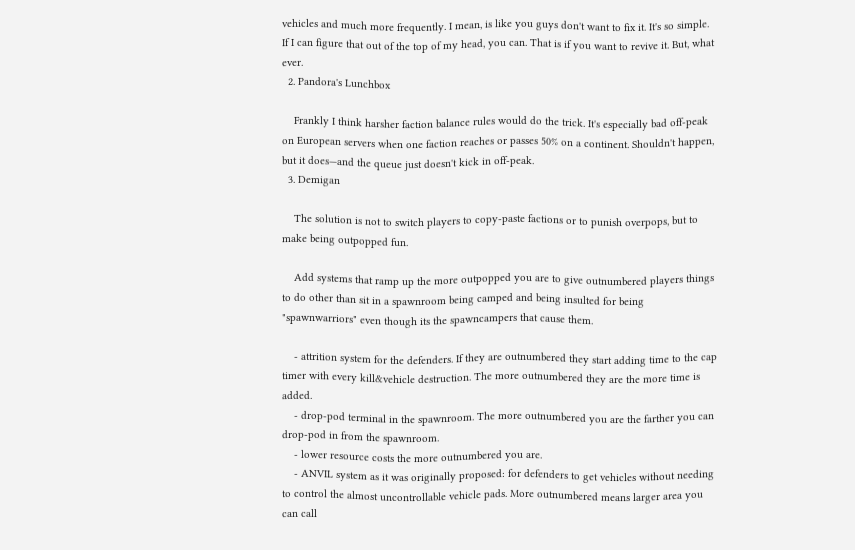vehicles and much more frequently. I mean, is like you guys don't want to fix it. It's so simple. If I can figure that out of the top of my head, you can. That is if you want to revive it. But, what ever.
  2. Pandora's Lunchbox

    Frankly I think harsher faction balance rules would do the trick. It's especially bad off-peak on European servers when one faction reaches or passes 50% on a continent. Shouldn't happen, but it does—and the queue just doesn't kick in off-peak.
  3. Demigan

    The solution is not to switch players to copy-paste factions or to punish overpops, but to make being outpopped fun.

    Add systems that ramp up the more outpopped you are to give outnumbered players things to do other than sit in a spawnroom being camped and being insulted for being "spawnwarriors" even though its the spawncampers that cause them.

    - attrition system for the defenders. If they are outnumbered they start adding time to the cap timer with every kill&vehicle destruction. The more outnumbered they are the more time is added.
    - drop-pod terminal in the spawnroom. The more outnumbered you are the farther you can drop-pod in from the spawnroom.
    - lower resource costs the more outnumbered you are.
    - ANVIL system as it was originally proposed: for defenders to get vehicles without needing to control the almost uncontrollable vehicle pads. More outnumbered means larger area you can call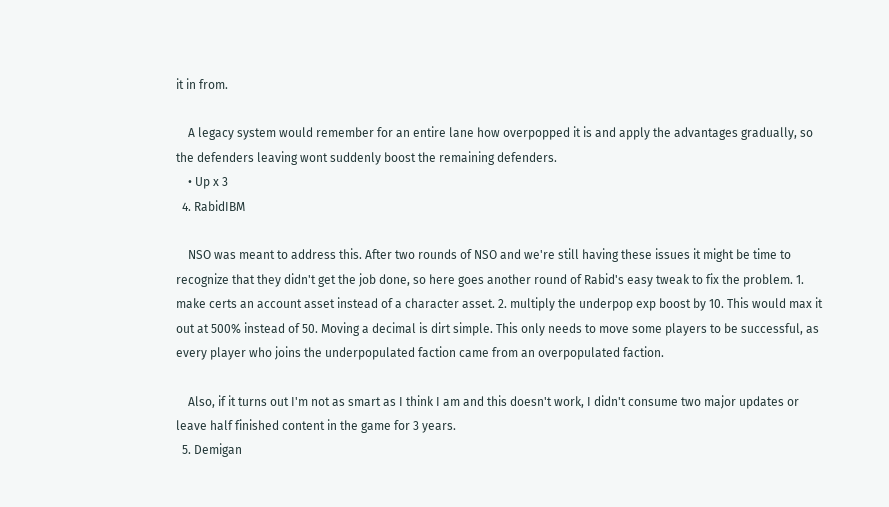it in from.

    A legacy system would remember for an entire lane how overpopped it is and apply the advantages gradually, so the defenders leaving wont suddenly boost the remaining defenders.
    • Up x 3
  4. RabidIBM

    NSO was meant to address this. After two rounds of NSO and we're still having these issues it might be time to recognize that they didn't get the job done, so here goes another round of Rabid's easy tweak to fix the problem. 1. make certs an account asset instead of a character asset. 2. multiply the underpop exp boost by 10. This would max it out at 500% instead of 50. Moving a decimal is dirt simple. This only needs to move some players to be successful, as every player who joins the underpopulated faction came from an overpopulated faction.

    Also, if it turns out I'm not as smart as I think I am and this doesn't work, I didn't consume two major updates or leave half finished content in the game for 3 years.
  5. Demigan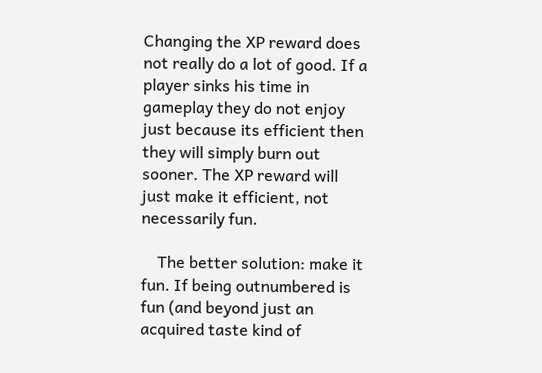Changing the XP reward does not really do a lot of good. If a player sinks his time in gameplay they do not enjoy just because its efficient then they will simply burn out sooner. The XP reward will just make it efficient, not necessarily fun.

    The better solution: make it fun. If being outnumbered is fun (and beyond just an acquired taste kind of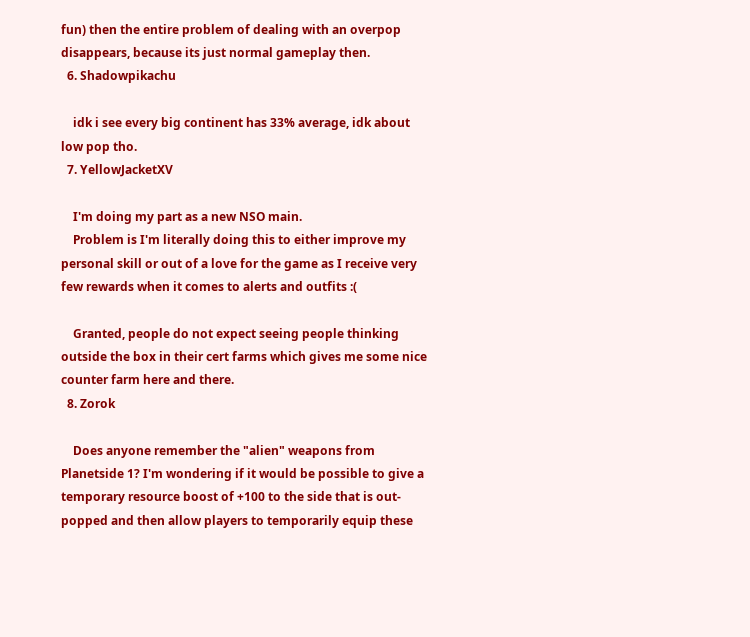fun) then the entire problem of dealing with an overpop disappears, because its just normal gameplay then.
  6. Shadowpikachu

    idk i see every big continent has 33% average, idk about low pop tho.
  7. YellowJacketXV

    I'm doing my part as a new NSO main.
    Problem is I'm literally doing this to either improve my personal skill or out of a love for the game as I receive very few rewards when it comes to alerts and outfits :(

    Granted, people do not expect seeing people thinking outside the box in their cert farms which gives me some nice counter farm here and there.
  8. Zorok

    Does anyone remember the "alien" weapons from Planetside 1? I'm wondering if it would be possible to give a temporary resource boost of +100 to the side that is out-popped and then allow players to temporarily equip these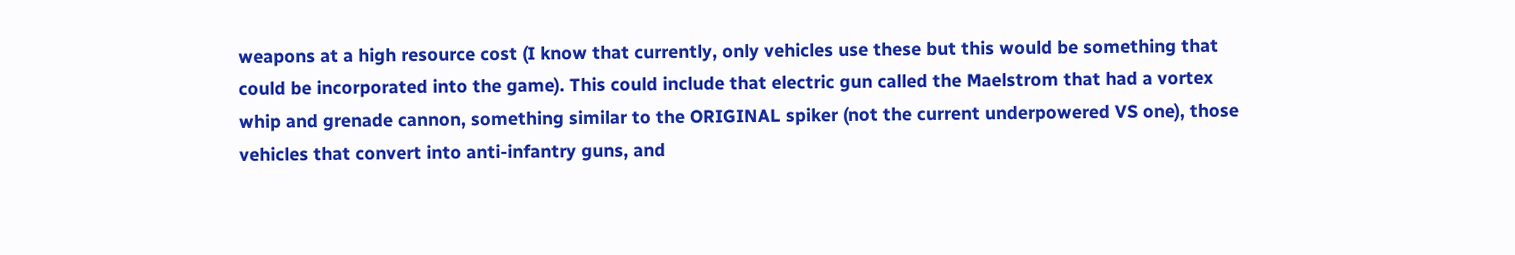weapons at a high resource cost (I know that currently, only vehicles use these but this would be something that could be incorporated into the game). This could include that electric gun called the Maelstrom that had a vortex whip and grenade cannon, something similar to the ORIGINAL spiker (not the current underpowered VS one), those vehicles that convert into anti-infantry guns, and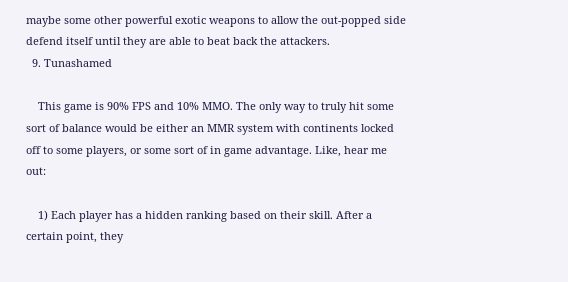maybe some other powerful exotic weapons to allow the out-popped side defend itself until they are able to beat back the attackers.
  9. Tunashamed

    This game is 90% FPS and 10% MMO. The only way to truly hit some sort of balance would be either an MMR system with continents locked off to some players, or some sort of in game advantage. Like, hear me out:

    1) Each player has a hidden ranking based on their skill. After a certain point, they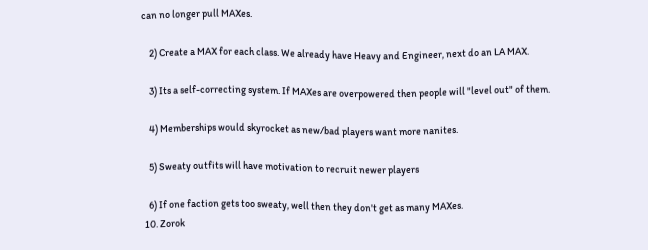can no longer pull MAXes.

    2) Create a MAX for each class. We already have Heavy and Engineer, next do an LA MAX.

    3) Its a self-correcting system. If MAXes are overpowered then people will "level out" of them.

    4) Memberships would skyrocket as new/bad players want more nanites.

    5) Sweaty outfits will have motivation to recruit newer players

    6) If one faction gets too sweaty, well then they don't get as many MAXes.
  10. Zorok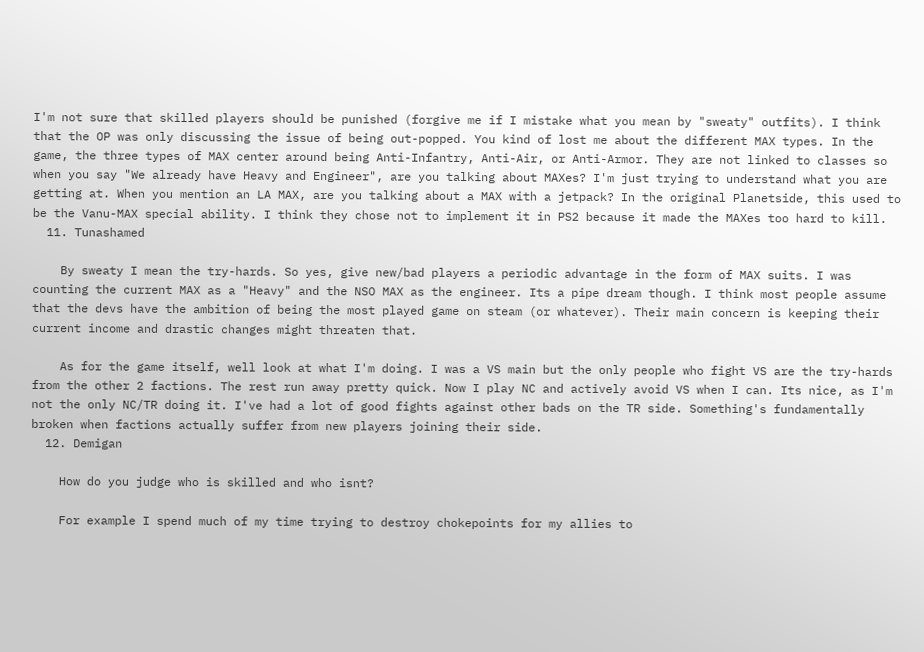I'm not sure that skilled players should be punished (forgive me if I mistake what you mean by "sweaty" outfits). I think that the OP was only discussing the issue of being out-popped. You kind of lost me about the different MAX types. In the game, the three types of MAX center around being Anti-Infantry, Anti-Air, or Anti-Armor. They are not linked to classes so when you say "We already have Heavy and Engineer", are you talking about MAXes? I'm just trying to understand what you are getting at. When you mention an LA MAX, are you talking about a MAX with a jetpack? In the original Planetside, this used to be the Vanu-MAX special ability. I think they chose not to implement it in PS2 because it made the MAXes too hard to kill.
  11. Tunashamed

    By sweaty I mean the try-hards. So yes, give new/bad players a periodic advantage in the form of MAX suits. I was counting the current MAX as a "Heavy" and the NSO MAX as the engineer. Its a pipe dream though. I think most people assume that the devs have the ambition of being the most played game on steam (or whatever). Their main concern is keeping their current income and drastic changes might threaten that.

    As for the game itself, well look at what I'm doing. I was a VS main but the only people who fight VS are the try-hards from the other 2 factions. The rest run away pretty quick. Now I play NC and actively avoid VS when I can. Its nice, as I'm not the only NC/TR doing it. I've had a lot of good fights against other bads on the TR side. Something's fundamentally broken when factions actually suffer from new players joining their side.
  12. Demigan

    How do you judge who is skilled and who isnt?

    For example I spend much of my time trying to destroy chokepoints for my allies to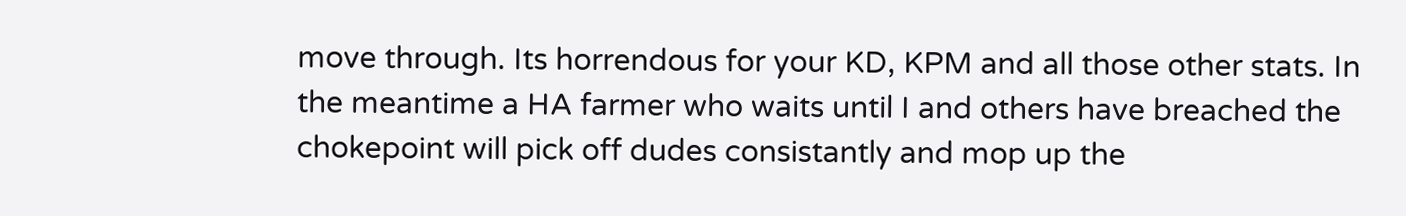move through. Its horrendous for your KD, KPM and all those other stats. In the meantime a HA farmer who waits until I and others have breached the chokepoint will pick off dudes consistantly and mop up the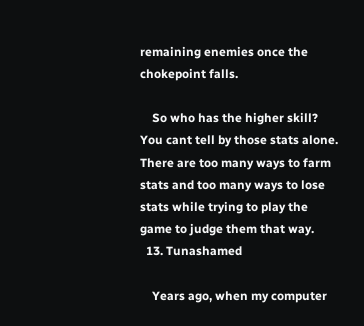remaining enemies once the chokepoint falls.

    So who has the higher skill? You cant tell by those stats alone. There are too many ways to farm stats and too many ways to lose stats while trying to play the game to judge them that way.
  13. Tunashamed

    Years ago, when my computer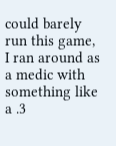could barely run this game, I ran around as a medic with something like a .3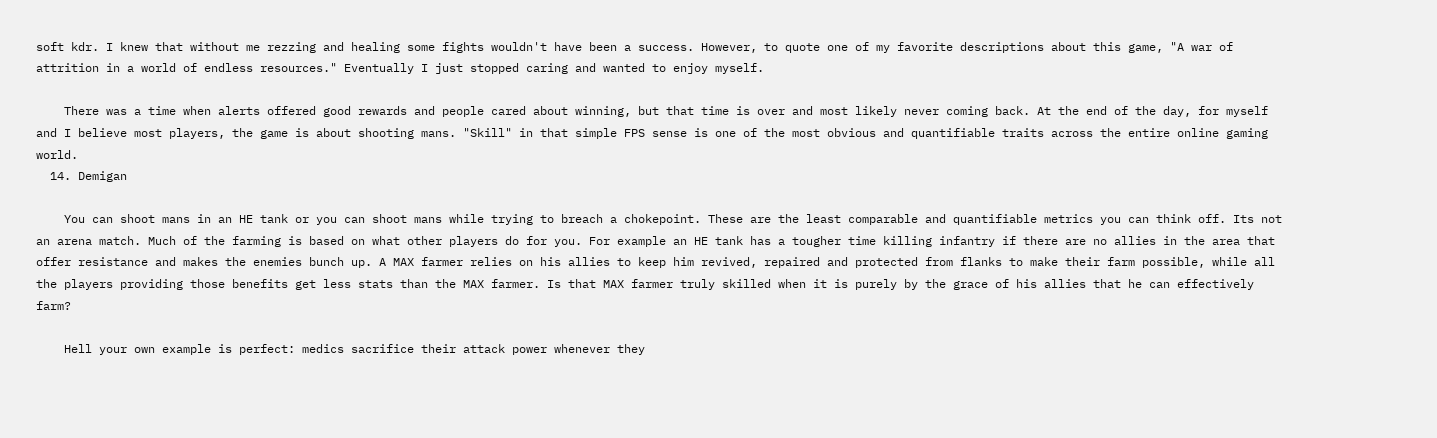soft kdr. I knew that without me rezzing and healing some fights wouldn't have been a success. However, to quote one of my favorite descriptions about this game, "A war of attrition in a world of endless resources." Eventually I just stopped caring and wanted to enjoy myself.

    There was a time when alerts offered good rewards and people cared about winning, but that time is over and most likely never coming back. At the end of the day, for myself and I believe most players, the game is about shooting mans. "Skill" in that simple FPS sense is one of the most obvious and quantifiable traits across the entire online gaming world.
  14. Demigan

    You can shoot mans in an HE tank or you can shoot mans while trying to breach a chokepoint. These are the least comparable and quantifiable metrics you can think off. Its not an arena match. Much of the farming is based on what other players do for you. For example an HE tank has a tougher time killing infantry if there are no allies in the area that offer resistance and makes the enemies bunch up. A MAX farmer relies on his allies to keep him revived, repaired and protected from flanks to make their farm possible, while all the players providing those benefits get less stats than the MAX farmer. Is that MAX farmer truly skilled when it is purely by the grace of his allies that he can effectively farm?

    Hell your own example is perfect: medics sacrifice their attack power whenever they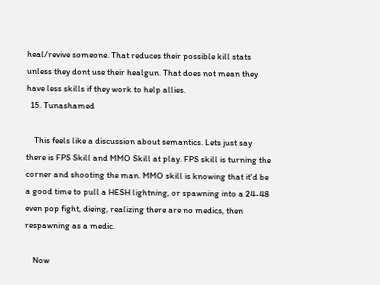heal/revive someone. That reduces their possible kill stats unless they dont use their healgun. That does not mean they have less skills if they work to help allies.
  15. Tunashamed

    This feels like a discussion about semantics. Lets just say there is FPS Skill and MMO Skill at play. FPS skill is turning the corner and shooting the man. MMO skill is knowing that it'd be a good time to pull a HESH lightning, or spawning into a 24-48 even pop fight, dieing, realizing there are no medics, then respawning as a medic.

    Now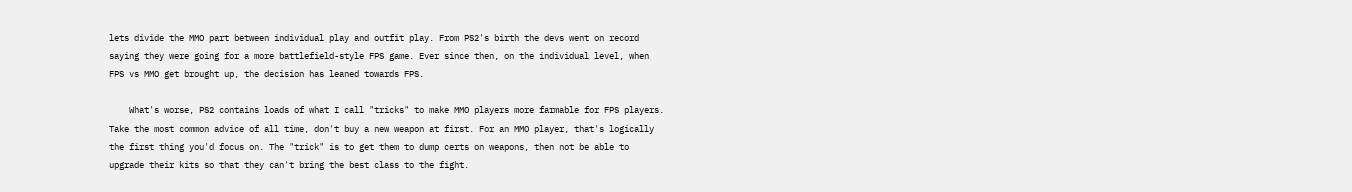lets divide the MMO part between individual play and outfit play. From PS2's birth the devs went on record saying they were going for a more battlefield-style FPS game. Ever since then, on the individual level, when FPS vs MMO get brought up, the decision has leaned towards FPS.

    What's worse, PS2 contains loads of what I call "tricks" to make MMO players more farmable for FPS players. Take the most common advice of all time, don't buy a new weapon at first. For an MMO player, that's logically the first thing you'd focus on. The "trick" is to get them to dump certs on weapons, then not be able to upgrade their kits so that they can't bring the best class to the fight.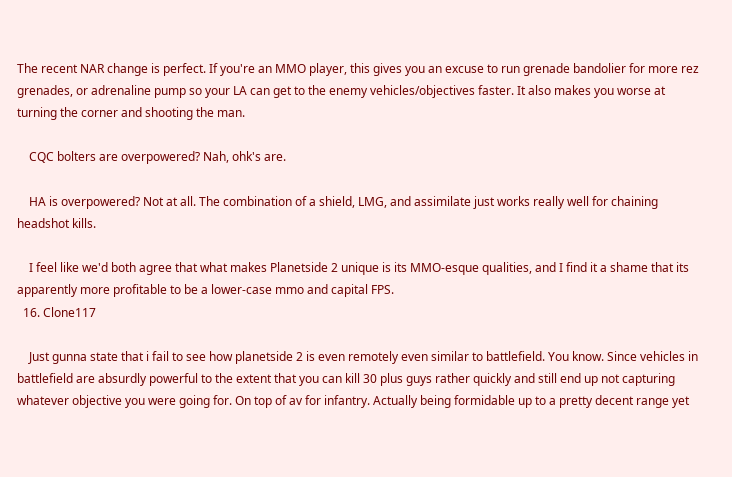The recent NAR change is perfect. If you're an MMO player, this gives you an excuse to run grenade bandolier for more rez grenades, or adrenaline pump so your LA can get to the enemy vehicles/objectives faster. It also makes you worse at turning the corner and shooting the man.

    CQC bolters are overpowered? Nah, ohk's are.

    HA is overpowered? Not at all. The combination of a shield, LMG, and assimilate just works really well for chaining headshot kills.

    I feel like we'd both agree that what makes Planetside 2 unique is its MMO-esque qualities, and I find it a shame that its apparently more profitable to be a lower-case mmo and capital FPS.
  16. Clone117

    Just gunna state that i fail to see how planetside 2 is even remotely even similar to battlefield. You know. Since vehicles in battlefield are absurdly powerful to the extent that you can kill 30 plus guys rather quickly and still end up not capturing whatever objective you were going for. On top of av for infantry. Actually being formidable up to a pretty decent range yet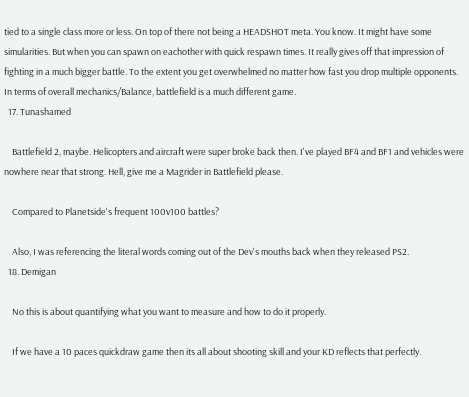tied to a single class more or less. On top of there not being a HEADSHOT meta. You know. It might have some simularities. But when you can spawn on eachother with quick respawn times. It really gives off that impression of fighting in a much bigger battle. To the extent you get overwhelmed no matter how fast you drop multiple opponents. In terms of overall mechanics/Balance, battlefield is a much different game.
  17. Tunashamed

    Battlefield 2, maybe. Helicopters and aircraft were super broke back then. I've played BF4 and BF1 and vehicles were nowhere near that strong. Hell, give me a Magrider in Battlefield please.

    Compared to Planetside's frequent 100v100 battles?

    Also, I was referencing the literal words coming out of the Dev's mouths back when they released PS2.
  18. Demigan

    No this is about quantifying what you want to measure and how to do it properly.

    If we have a 10 paces quickdraw game then its all about shooting skill and your KD reflects that perfectly.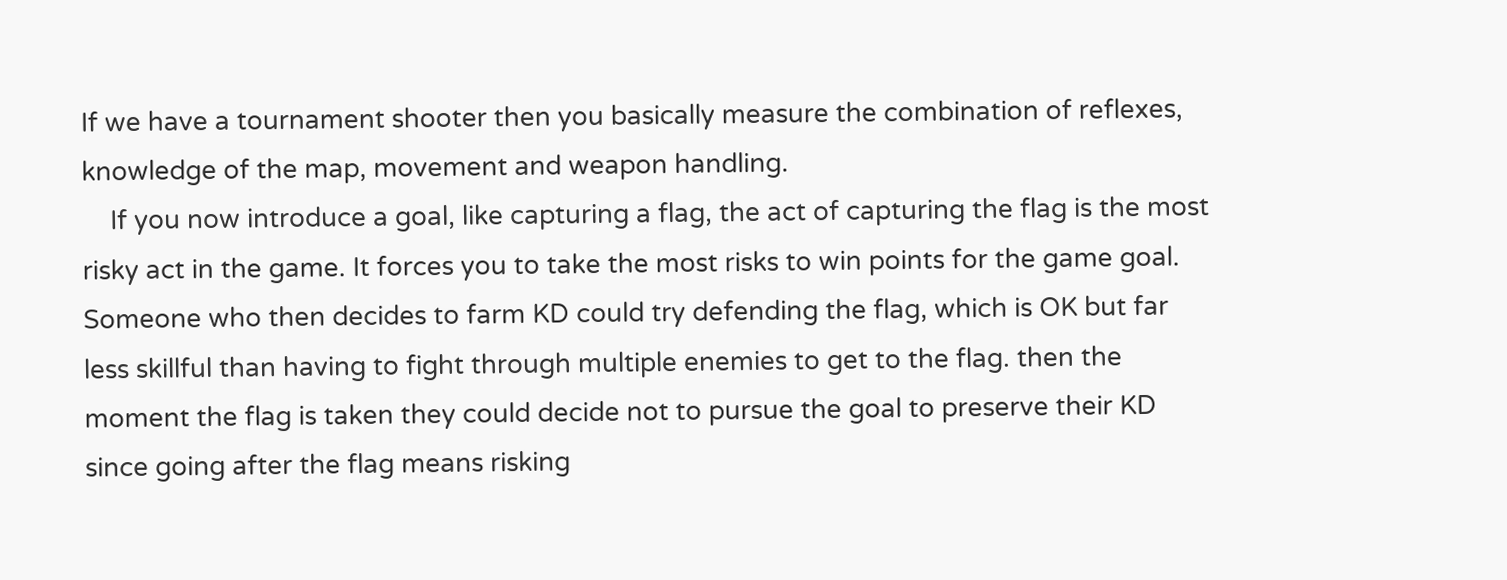If we have a tournament shooter then you basically measure the combination of reflexes, knowledge of the map, movement and weapon handling.
    If you now introduce a goal, like capturing a flag, the act of capturing the flag is the most risky act in the game. It forces you to take the most risks to win points for the game goal. Someone who then decides to farm KD could try defending the flag, which is OK but far less skillful than having to fight through multiple enemies to get to the flag. then the moment the flag is taken they could decide not to pursue the goal to preserve their KD since going after the flag means risking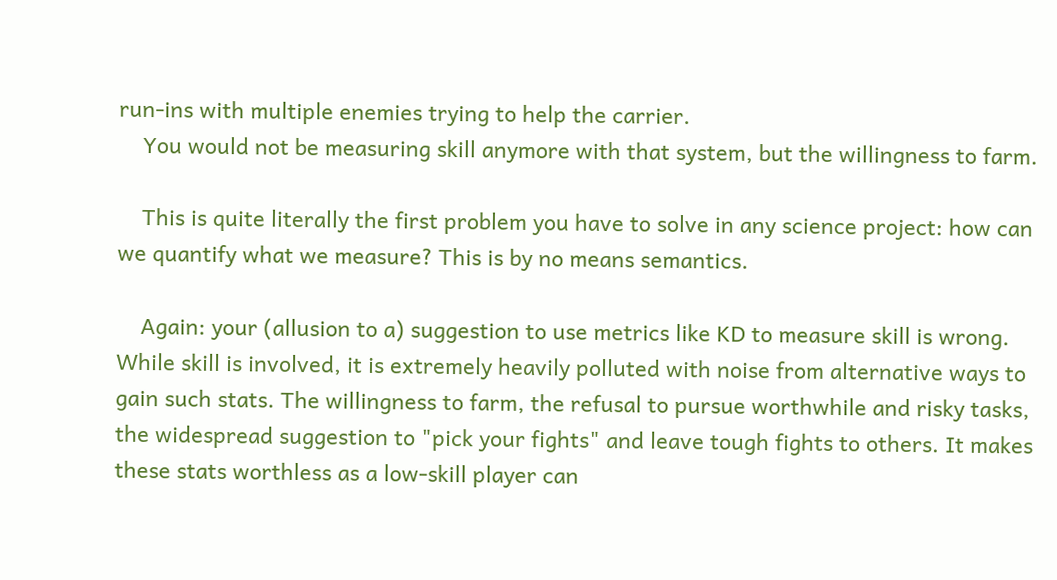run-ins with multiple enemies trying to help the carrier.
    You would not be measuring skill anymore with that system, but the willingness to farm.

    This is quite literally the first problem you have to solve in any science project: how can we quantify what we measure? This is by no means semantics.

    Again: your (allusion to a) suggestion to use metrics like KD to measure skill is wrong. While skill is involved, it is extremely heavily polluted with noise from alternative ways to gain such stats. The willingness to farm, the refusal to pursue worthwhile and risky tasks, the widespread suggestion to "pick your fights" and leave tough fights to others. It makes these stats worthless as a low-skill player can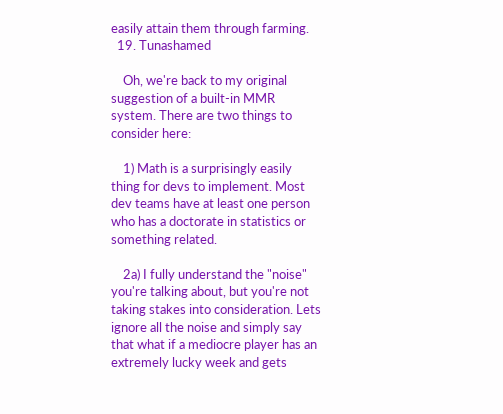easily attain them through farming.
  19. Tunashamed

    Oh, we're back to my original suggestion of a built-in MMR system. There are two things to consider here:

    1) Math is a surprisingly easily thing for devs to implement. Most dev teams have at least one person who has a doctorate in statistics or something related.

    2a) I fully understand the "noise" you're talking about, but you're not taking stakes into consideration. Lets ignore all the noise and simply say that what if a mediocre player has an extremely lucky week and gets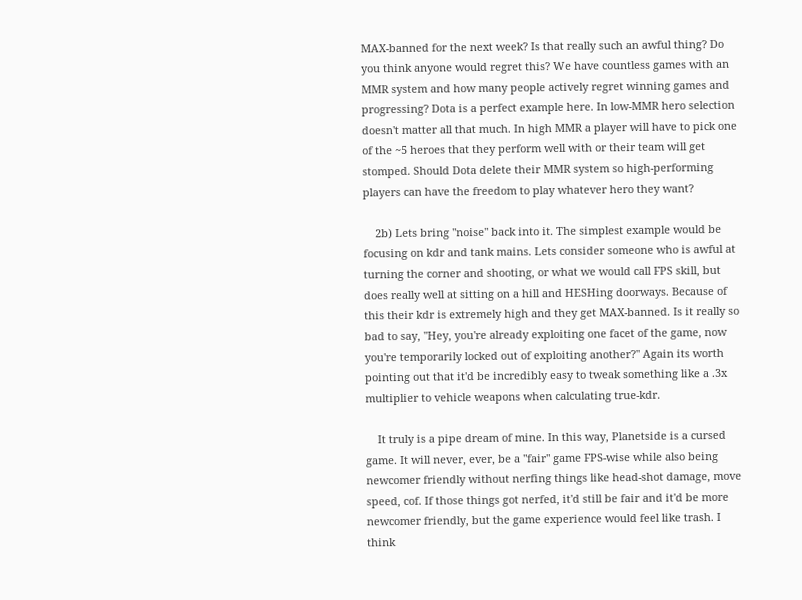MAX-banned for the next week? Is that really such an awful thing? Do you think anyone would regret this? We have countless games with an MMR system and how many people actively regret winning games and progressing? Dota is a perfect example here. In low-MMR hero selection doesn't matter all that much. In high MMR a player will have to pick one of the ~5 heroes that they perform well with or their team will get stomped. Should Dota delete their MMR system so high-performing players can have the freedom to play whatever hero they want?

    2b) Lets bring "noise" back into it. The simplest example would be focusing on kdr and tank mains. Lets consider someone who is awful at turning the corner and shooting, or what we would call FPS skill, but does really well at sitting on a hill and HESHing doorways. Because of this their kdr is extremely high and they get MAX-banned. Is it really so bad to say, "Hey, you're already exploiting one facet of the game, now you're temporarily locked out of exploiting another?" Again its worth pointing out that it'd be incredibly easy to tweak something like a .3x multiplier to vehicle weapons when calculating true-kdr.

    It truly is a pipe dream of mine. In this way, Planetside is a cursed game. It will never, ever, be a "fair" game FPS-wise while also being newcomer friendly without nerfing things like head-shot damage, move speed, cof. If those things got nerfed, it'd still be fair and it'd be more newcomer friendly, but the game experience would feel like trash. I think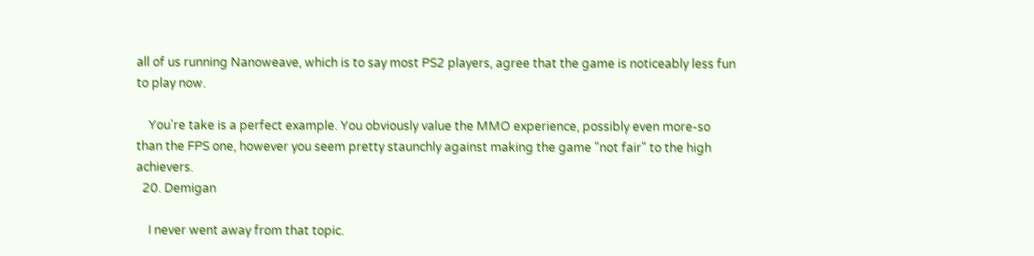all of us running Nanoweave, which is to say most PS2 players, agree that the game is noticeably less fun to play now.

    You're take is a perfect example. You obviously value the MMO experience, possibly even more-so than the FPS one, however you seem pretty staunchly against making the game "not fair" to the high achievers.
  20. Demigan

    I never went away from that topic.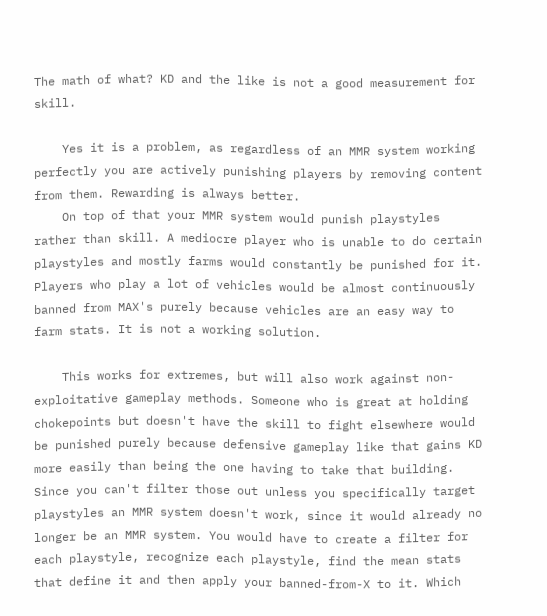The math of what? KD and the like is not a good measurement for skill.

    Yes it is a problem, as regardless of an MMR system working perfectly you are actively punishing players by removing content from them. Rewarding is always better.
    On top of that your MMR system would punish playstyles rather than skill. A mediocre player who is unable to do certain playstyles and mostly farms would constantly be punished for it. Players who play a lot of vehicles would be almost continuously banned from MAX's purely because vehicles are an easy way to farm stats. It is not a working solution.

    This works for extremes, but will also work against non-exploitative gameplay methods. Someone who is great at holding chokepoints but doesn't have the skill to fight elsewhere would be punished purely because defensive gameplay like that gains KD more easily than being the one having to take that building. Since you can't filter those out unless you specifically target playstyles an MMR system doesn't work, since it would already no longer be an MMR system. You would have to create a filter for each playstyle, recognize each playstyle, find the mean stats that define it and then apply your banned-from-X to it. Which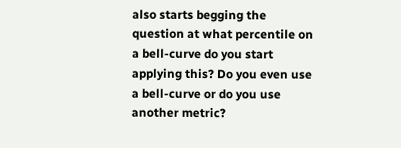also starts begging the question at what percentile on a bell-curve do you start applying this? Do you even use a bell-curve or do you use another metric?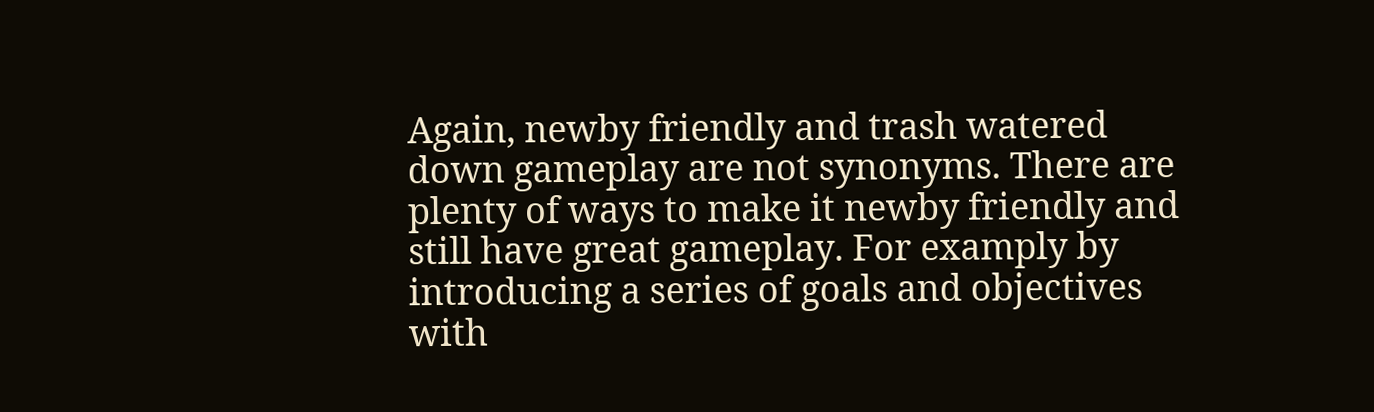Again, newby friendly and trash watered down gameplay are not synonyms. There are plenty of ways to make it newby friendly and still have great gameplay. For examply by introducing a series of goals and objectives with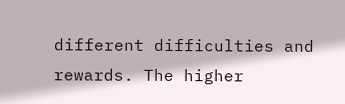different difficulties and rewards. The higher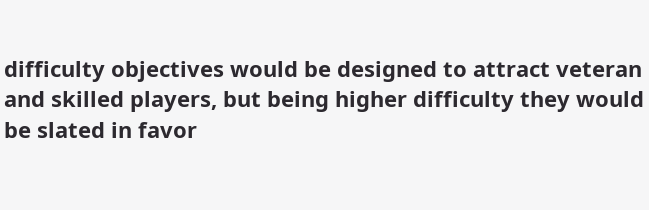difficulty objectives would be designed to attract veteran and skilled players, but being higher difficulty they would be slated in favor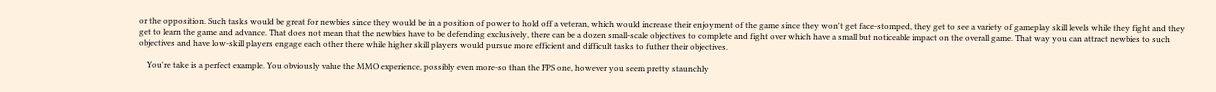or the opposition. Such tasks would be great for newbies since they would be in a position of power to hold off a veteran, which would increase their enjoyment of the game since they won't get face-stomped, they get to see a variety of gameplay skill levels while they fight and they get to learn the game and advance. That does not mean that the newbies have to be defending exclusively, there can be a dozen small-scale objectives to complete and fight over which have a small but noticeable impact on the overall game. That way you can attract newbies to such objectives and have low-skill players engage each other there while higher skill players would pursue more efficient and difficult tasks to futher their objectives.

    You're take is a perfect example. You obviously value the MMO experience, possibly even more-so than the FPS one, however you seem pretty staunchly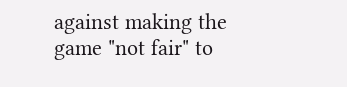against making the game "not fair" to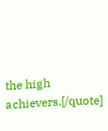the high achievers.[/quote]